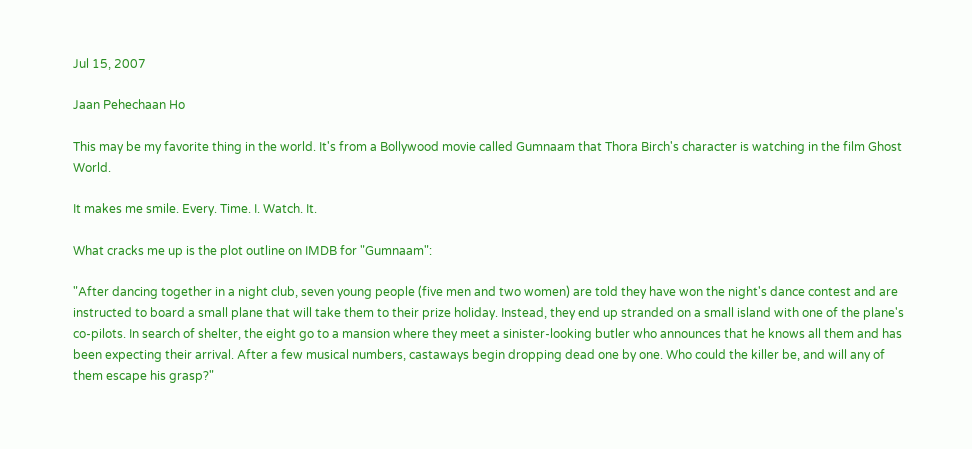Jul 15, 2007

Jaan Pehechaan Ho

This may be my favorite thing in the world. It's from a Bollywood movie called Gumnaam that Thora Birch's character is watching in the film Ghost World.

It makes me smile. Every. Time. I. Watch. It.

What cracks me up is the plot outline on IMDB for "Gumnaam":

"After dancing together in a night club, seven young people (five men and two women) are told they have won the night's dance contest and are instructed to board a small plane that will take them to their prize holiday. Instead, they end up stranded on a small island with one of the plane's co-pilots. In search of shelter, the eight go to a mansion where they meet a sinister-looking butler who announces that he knows all them and has been expecting their arrival. After a few musical numbers, castaways begin dropping dead one by one. Who could the killer be, and will any of them escape his grasp?"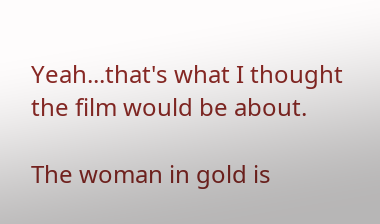Yeah...that's what I thought the film would be about.

The woman in gold is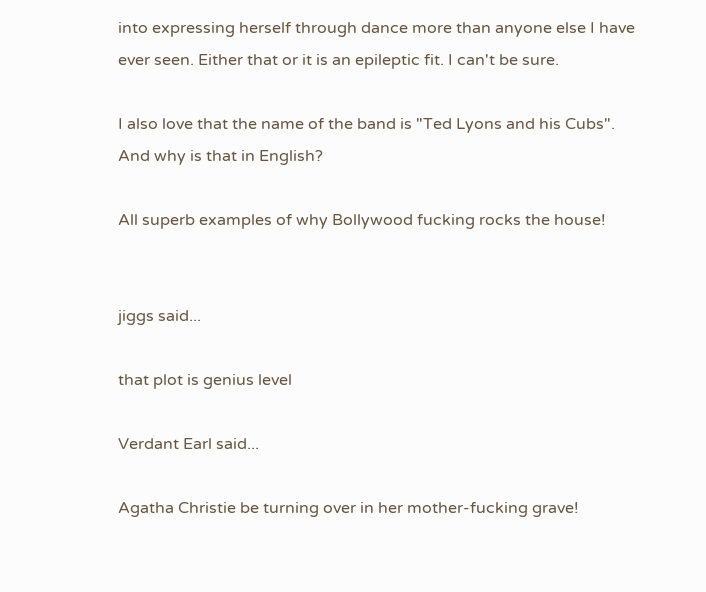into expressing herself through dance more than anyone else I have ever seen. Either that or it is an epileptic fit. I can't be sure.

I also love that the name of the band is "Ted Lyons and his Cubs". And why is that in English?

All superb examples of why Bollywood fucking rocks the house!


jiggs said...

that plot is genius level

Verdant Earl said...

Agatha Christie be turning over in her mother-fucking grave!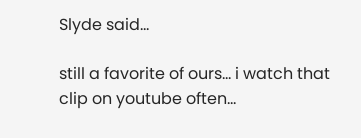Slyde said...

still a favorite of ours... i watch that clip on youtube often...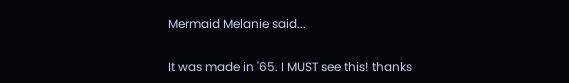Mermaid Melanie said...

It was made in '65. I MUST see this! thanks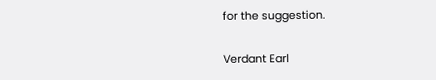for the suggestion.

Verdant Earl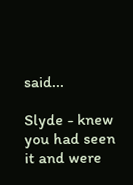said...

Slyde - knew you had seen it and were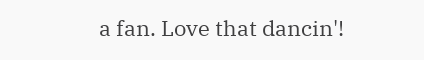a fan. Love that dancin'!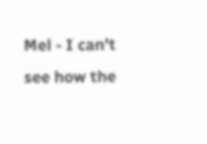Mel - I can't see how the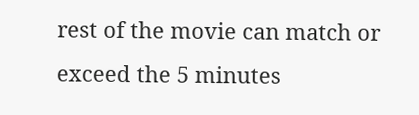rest of the movie can match or exceed the 5 minutes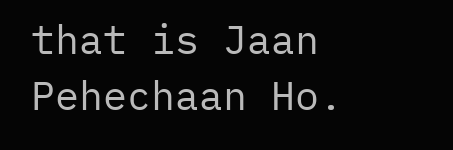that is Jaan Pehechaan Ho.